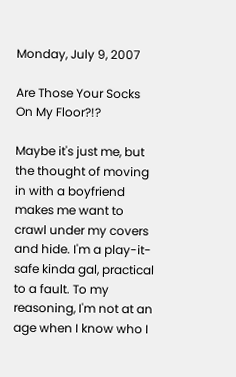Monday, July 9, 2007

Are Those Your Socks On My Floor?!?

Maybe it's just me, but the thought of moving in with a boyfriend makes me want to crawl under my covers and hide. I'm a play-it-safe kinda gal, practical to a fault. To my reasoning, I'm not at an age when I know who I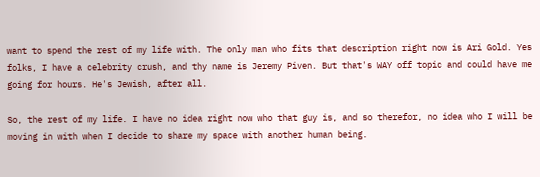want to spend the rest of my life with. The only man who fits that description right now is Ari Gold. Yes folks, I have a celebrity crush, and thy name is Jeremy Piven. But that's WAY off topic and could have me going for hours. He's Jewish, after all.

So, the rest of my life. I have no idea right now who that guy is, and so therefor, no idea who I will be moving in with when I decide to share my space with another human being.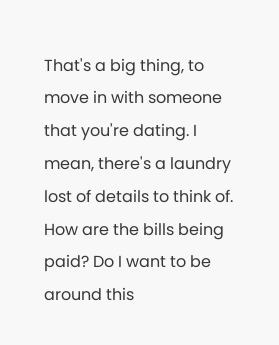That's a big thing, to move in with someone that you're dating. I mean, there's a laundry lost of details to think of. How are the bills being paid? Do I want to be around this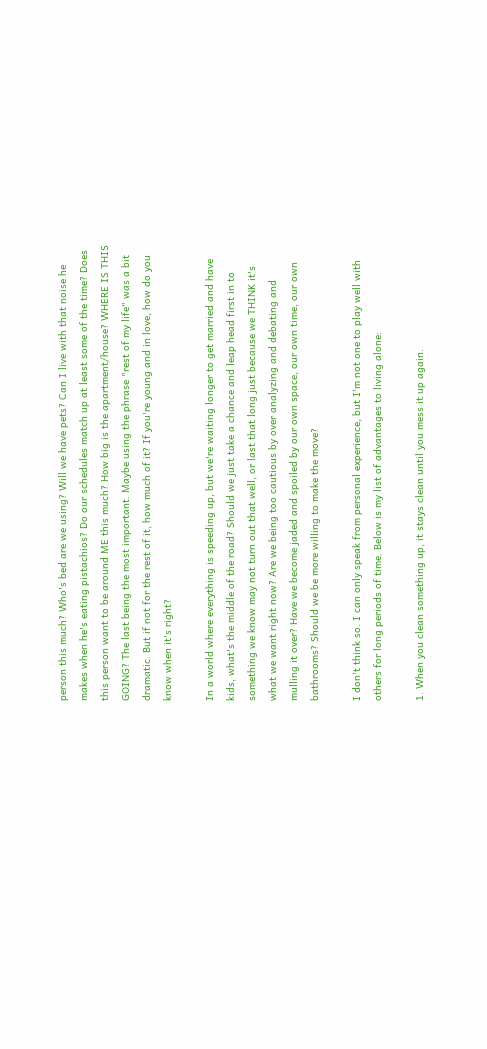person this much? Who's bed are we using? Will we have pets? Can I live with that noise he makes when he's eating pistachios? Do our schedules match up at least some of the time? Does this person want to be around ME this much? How big is the apartment/house? WHERE IS THIS GOING? The last being the most important. Maybe using the phrase "rest of my life" was a bit dramatic. But if not for the rest of it, how much of it? If you're young and in love, how do you know when it's right?

In a world where everything is speeding up, but we're waiting longer to get married and have kids, what's the middle of the road? Should we just take a chance and leap head first in to something we know may not turn out that well, or last that long just because we THINK it's what we want right now? Are we being too cautious by over analyzing and debating and mulling it over? Have we become jaded and spoiled by our own space, our own time, our own bathrooms? Should we be more willing to make the move?

I don't think so. I can only speak from personal experience, but I'm not one to play well with others for long periods of time. Below is my list of advantages to living alone:

1. When you clean something up, it stays clean until you mess it up again.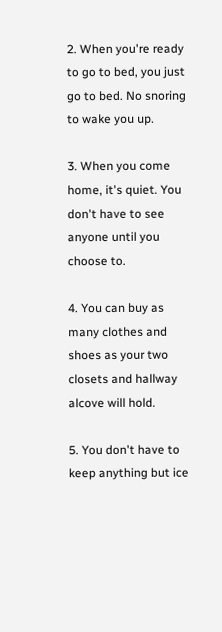2. When you're ready to go to bed, you just go to bed. No snoring to wake you up.

3. When you come home, it's quiet. You don't have to see anyone until you choose to.

4. You can buy as many clothes and shoes as your two closets and hallway alcove will hold.

5. You don't have to keep anything but ice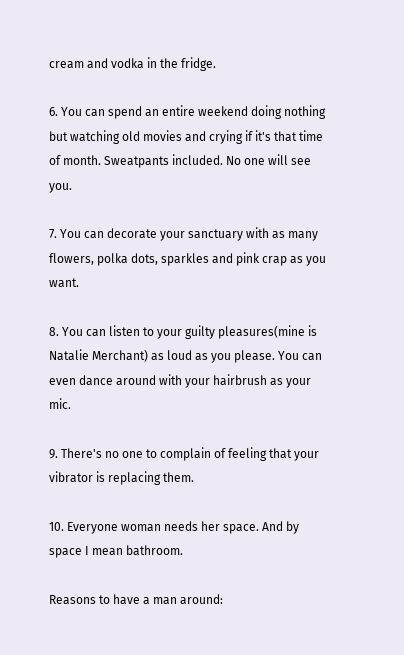cream and vodka in the fridge.

6. You can spend an entire weekend doing nothing but watching old movies and crying if it's that time of month. Sweatpants included. No one will see you.

7. You can decorate your sanctuary with as many flowers, polka dots, sparkles and pink crap as you want.

8. You can listen to your guilty pleasures(mine is Natalie Merchant) as loud as you please. You can even dance around with your hairbrush as your mic.

9. There's no one to complain of feeling that your vibrator is replacing them.

10. Everyone woman needs her space. And by space I mean bathroom.

Reasons to have a man around: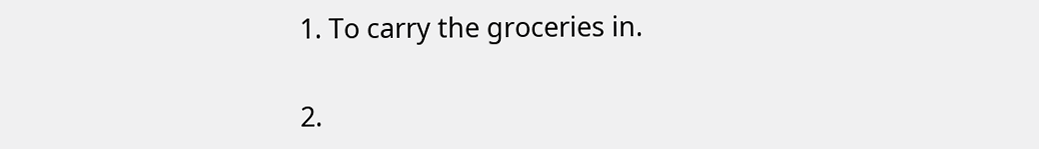1. To carry the groceries in.

2.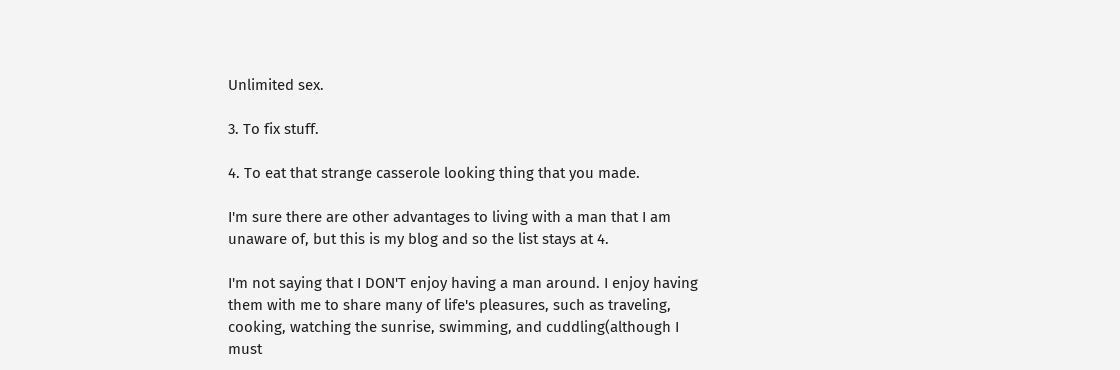Unlimited sex.

3. To fix stuff.

4. To eat that strange casserole looking thing that you made.

I'm sure there are other advantages to living with a man that I am unaware of, but this is my blog and so the list stays at 4.

I'm not saying that I DON'T enjoy having a man around. I enjoy having them with me to share many of life's pleasures, such as traveling, cooking, watching the sunrise, swimming, and cuddling(although I must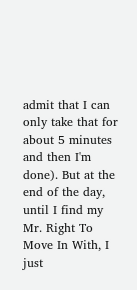admit that I can only take that for about 5 minutes and then I'm done). But at the end of the day, until I find my Mr. Right To Move In With, I just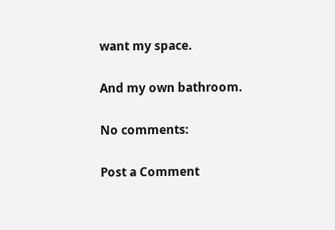want my space.

And my own bathroom.

No comments:

Post a Comment